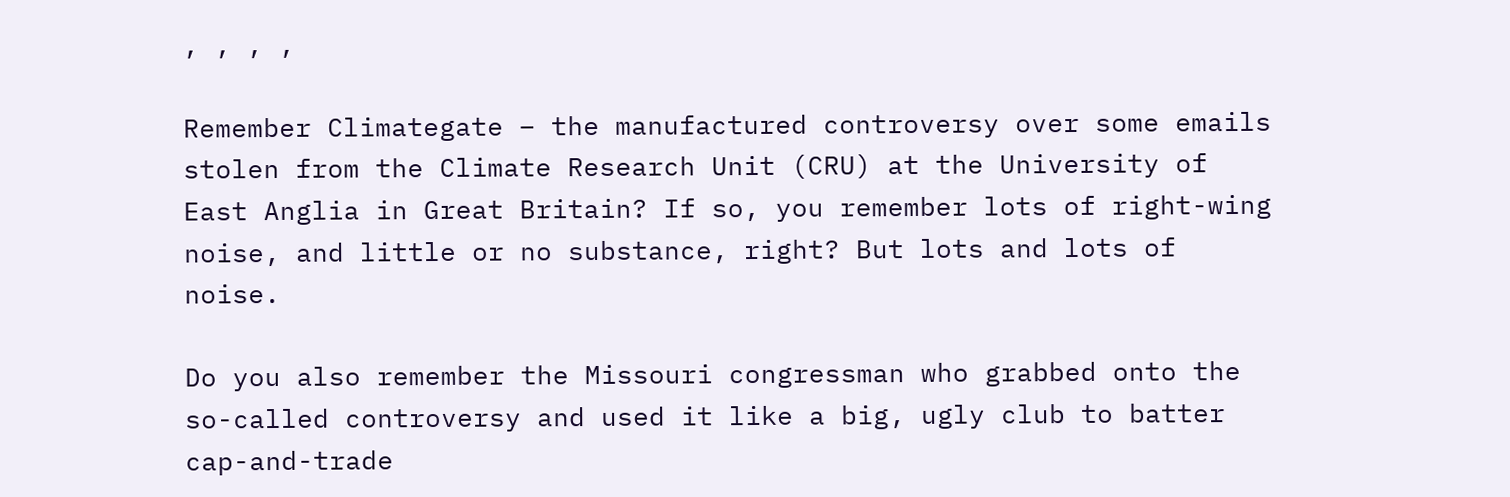, , , ,

Remember Climategate – the manufactured controversy over some emails stolen from the Climate Research Unit (CRU) at the University of East Anglia in Great Britain? If so, you remember lots of right-wing noise, and little or no substance, right? But lots and lots of noise.

Do you also remember the Missouri congressman who grabbed onto the so-called controversy and used it like a big, ugly club to batter cap-and-trade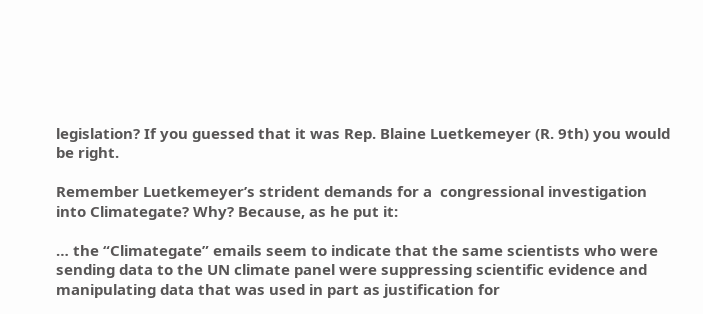legislation? If you guessed that it was Rep. Blaine Luetkemeyer (R. 9th) you would be right.

Remember Luetkemeyer’s strident demands for a  congressional investigation into Climategate? Why? Because, as he put it:

… the “Climategate” emails seem to indicate that the same scientists who were sending data to the UN climate panel were suppressing scientific evidence and manipulating data that was used in part as justification for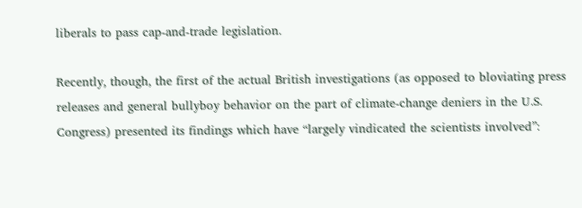liberals to pass cap-and-trade legislation.

Recently, though, the first of the actual British investigations (as opposed to bloviating press releases and general bullyboy behavior on the part of climate-change deniers in the U.S. Congress) presented its findings which have “largely vindicated the scientists involved”: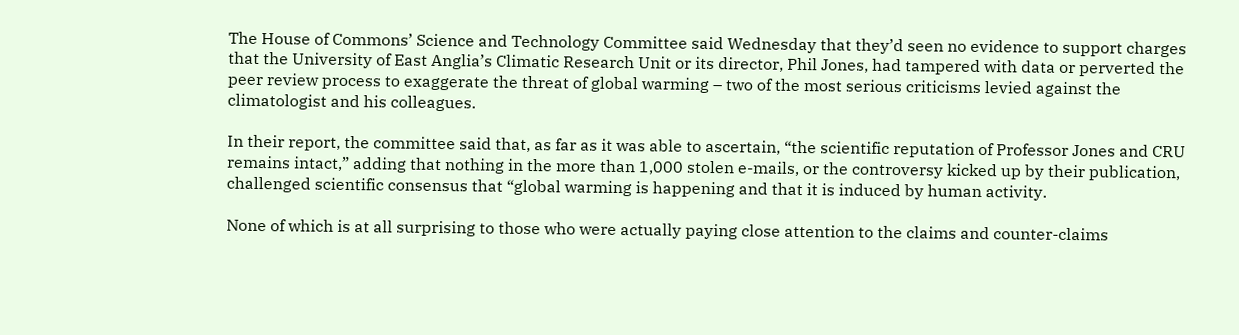The House of Commons’ Science and Technology Committee said Wednesday that they’d seen no evidence to support charges that the University of East Anglia’s Climatic Research Unit or its director, Phil Jones, had tampered with data or perverted the peer review process to exaggerate the threat of global warming – two of the most serious criticisms levied against the climatologist and his colleagues.

In their report, the committee said that, as far as it was able to ascertain, “the scientific reputation of Professor Jones and CRU remains intact,” adding that nothing in the more than 1,000 stolen e-mails, or the controversy kicked up by their publication, challenged scientific consensus that “global warming is happening and that it is induced by human activity.

None of which is at all surprising to those who were actually paying close attention to the claims and counter-claims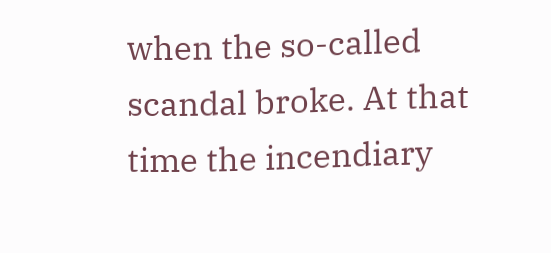when the so-called scandal broke. At that time the incendiary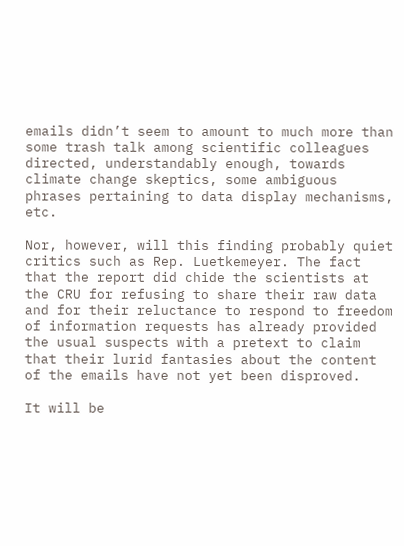emails didn’t seem to amount to much more than some trash talk among scientific colleagues directed, understandably enough, towards climate change skeptics, some ambiguous phrases pertaining to data display mechanisms, etc.

Nor, however, will this finding probably quiet critics such as Rep. Luetkemeyer. The fact that the report did chide the scientists at the CRU for refusing to share their raw data and for their reluctance to respond to freedom of information requests has already provided the usual suspects with a pretext to claim that their lurid fantasies about the content of the emails have not yet been disproved.

It will be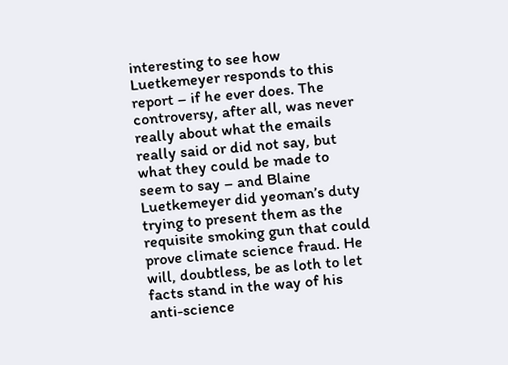interesting to see how Luetkemeyer responds to this report – if he ever does. The controversy, after all, was never really about what the emails really said or did not say, but what they could be made to seem to say – and Blaine Luetkemeyer did yeoman’s duty trying to present them as the requisite smoking gun that could prove climate science fraud. He will, doubtless, be as loth to let facts stand in the way of his anti-science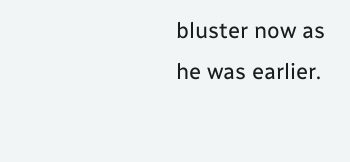bluster now as he was earlier.